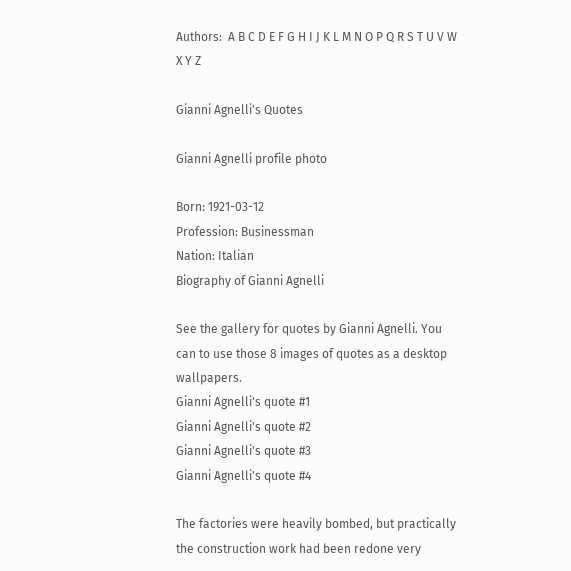Authors:  A B C D E F G H I J K L M N O P Q R S T U V W X Y Z

Gianni Agnelli's Quotes

Gianni Agnelli profile photo

Born: 1921-03-12
Profession: Businessman
Nation: Italian
Biography of Gianni Agnelli

See the gallery for quotes by Gianni Agnelli. You can to use those 8 images of quotes as a desktop wallpapers.
Gianni Agnelli's quote #1
Gianni Agnelli's quote #2
Gianni Agnelli's quote #3
Gianni Agnelli's quote #4

The factories were heavily bombed, but practically the construction work had been redone very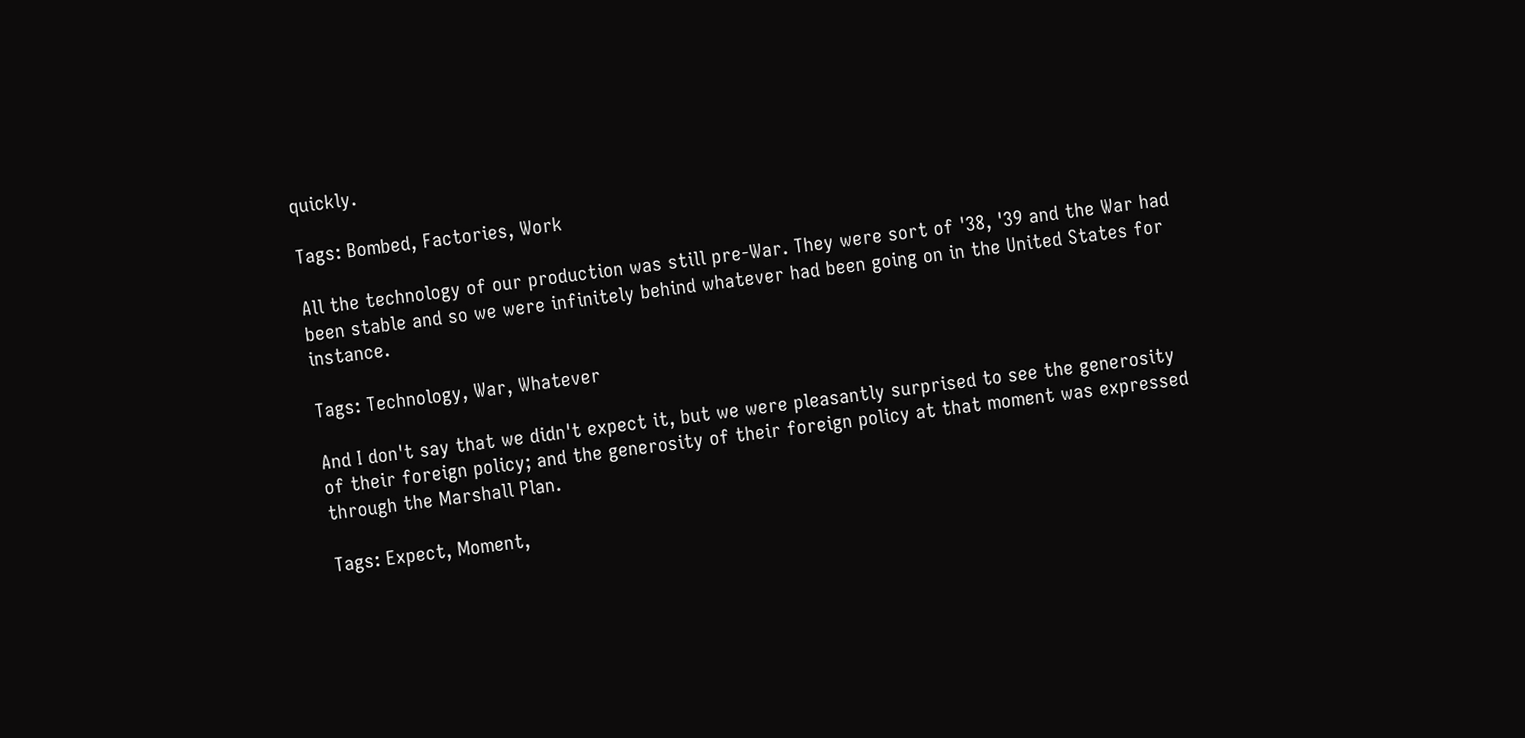quickly.

Tags: Bombed, Factories, Work

All the technology of our production was still pre-War. They were sort of '38, '39 and the War had been stable and so we were infinitely behind whatever had been going on in the United States for instance.

Tags: Technology, War, Whatever

And I don't say that we didn't expect it, but we were pleasantly surprised to see the generosity of their foreign policy; and the generosity of their foreign policy at that moment was expressed through the Marshall Plan.

Tags: Expect, Moment,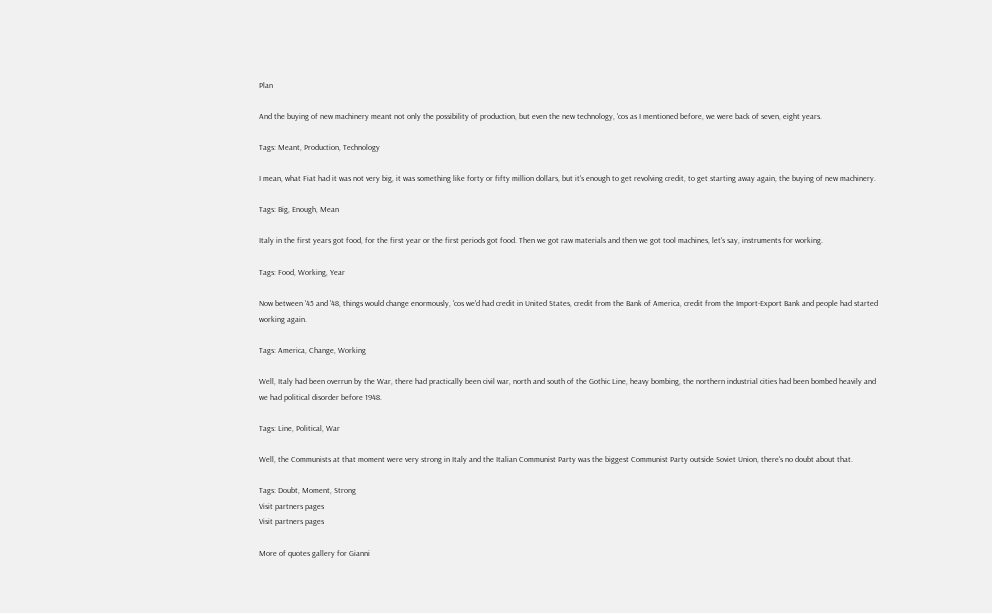Plan

And the buying of new machinery meant not only the possibility of production, but even the new technology, 'cos as I mentioned before, we were back of seven, eight years.

Tags: Meant, Production, Technology

I mean, what Fiat had it was not very big, it was something like forty or fifty million dollars, but it's enough to get revolving credit, to get starting away again, the buying of new machinery.

Tags: Big, Enough, Mean

Italy in the first years got food, for the first year or the first periods got food. Then we got raw materials and then we got tool machines, let's say, instruments for working.

Tags: Food, Working, Year

Now between '45 and '48, things would change enormously, 'cos we'd had credit in United States, credit from the Bank of America, credit from the Import-Export Bank and people had started working again.

Tags: America, Change, Working

Well, Italy had been overrun by the War, there had practically been civil war, north and south of the Gothic Line, heavy bombing, the northern industrial cities had been bombed heavily and we had political disorder before 1948.

Tags: Line, Political, War

Well, the Communists at that moment were very strong in Italy and the Italian Communist Party was the biggest Communist Party outside Soviet Union, there's no doubt about that.

Tags: Doubt, Moment, Strong
Visit partners pages
Visit partners pages

More of quotes gallery for Gianni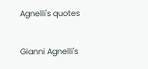Agnelli's quotes

Gianni Agnelli's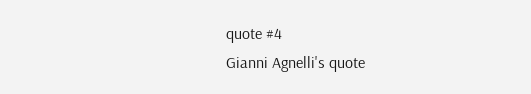quote #4
Gianni Agnelli's quote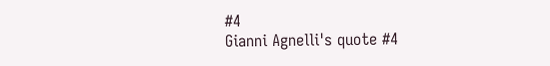#4
Gianni Agnelli's quote #4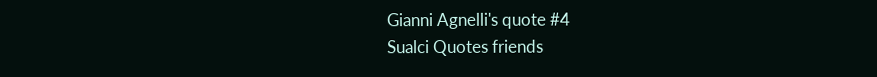Gianni Agnelli's quote #4
Sualci Quotes friends